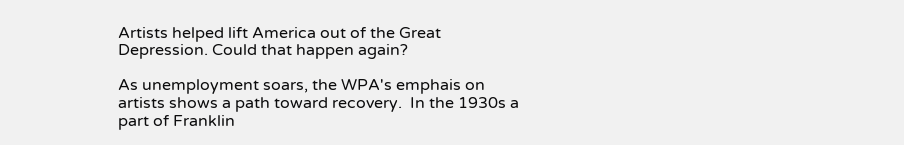Artists helped lift America out of the Great Depression. Could that happen again?

As unemployment soars, the WPA's emphais on artists shows a path toward recovery.  In the 1930s a part of Franklin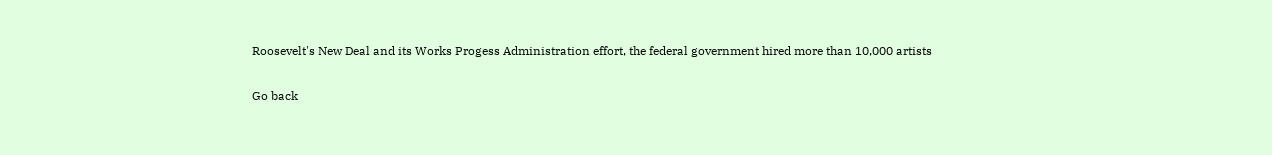Roosevelt's New Deal and its Works Progess Administration effort, the federal government hired more than 10,000 artists

Go back